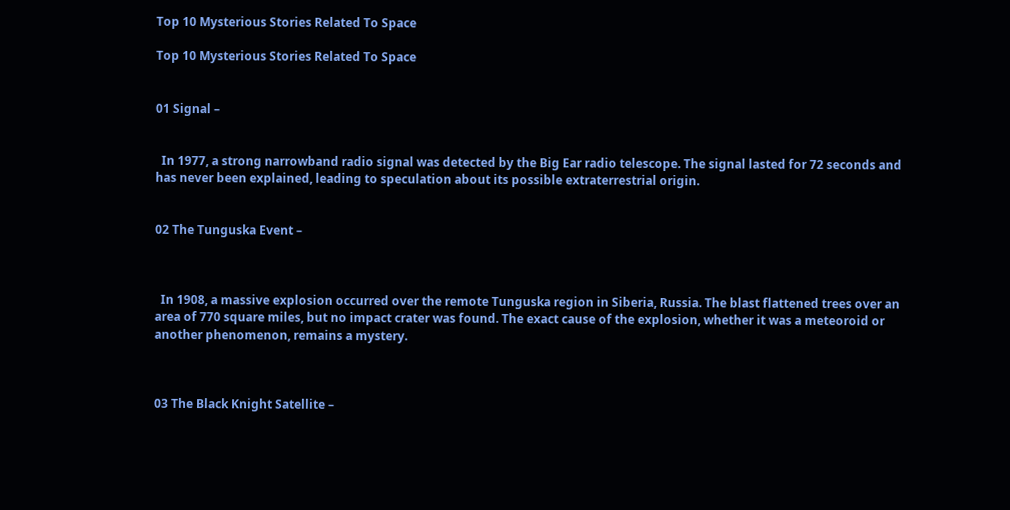Top 10 Mysterious Stories Related To Space

Top 10 Mysterious Stories Related To Space


01 Signal –


  In 1977, a strong narrowband radio signal was detected by the Big Ear radio telescope. The signal lasted for 72 seconds and has never been explained, leading to speculation about its possible extraterrestrial origin.


02 The Tunguska Event –



  In 1908, a massive explosion occurred over the remote Tunguska region in Siberia, Russia. The blast flattened trees over an area of 770 square miles, but no impact crater was found. The exact cause of the explosion, whether it was a meteoroid or another phenomenon, remains a mystery.



03 The Black Knight Satellite –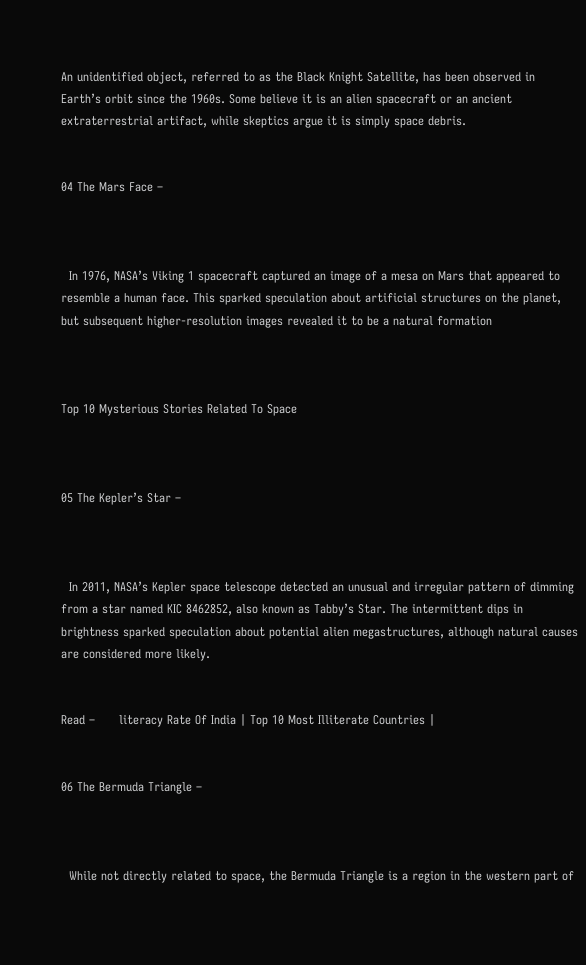An unidentified object, referred to as the Black Knight Satellite, has been observed in Earth’s orbit since the 1960s. Some believe it is an alien spacecraft or an ancient extraterrestrial artifact, while skeptics argue it is simply space debris.


04 The Mars Face –



  In 1976, NASA’s Viking 1 spacecraft captured an image of a mesa on Mars that appeared to resemble a human face. This sparked speculation about artificial structures on the planet, but subsequent higher-resolution images revealed it to be a natural formation



Top 10 Mysterious Stories Related To Space



05 The Kepler’s Star –



  In 2011, NASA’s Kepler space telescope detected an unusual and irregular pattern of dimming from a star named KIC 8462852, also known as Tabby’s Star. The intermittent dips in brightness sparked speculation about potential alien megastructures, although natural causes are considered more likely.


Read –      literacy Rate Of India | Top 10 Most Illiterate Countries |


06 The Bermuda Triangle –



  While not directly related to space, the Bermuda Triangle is a region in the western part of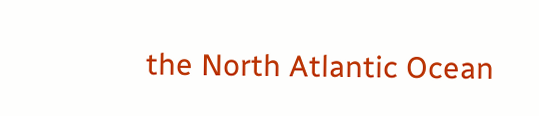the North Atlantic Ocean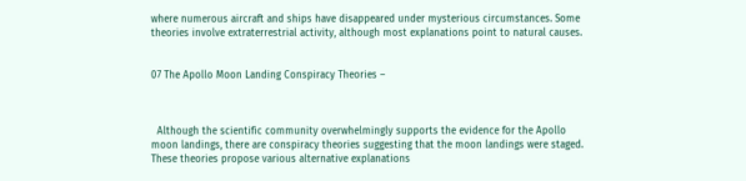where numerous aircraft and ships have disappeared under mysterious circumstances. Some theories involve extraterrestrial activity, although most explanations point to natural causes.


07 The Apollo Moon Landing Conspiracy Theories –



  Although the scientific community overwhelmingly supports the evidence for the Apollo moon landings, there are conspiracy theories suggesting that the moon landings were staged. These theories propose various alternative explanations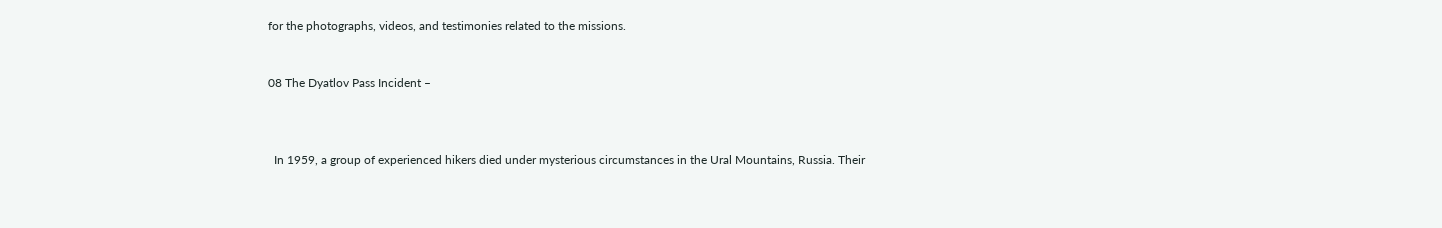for the photographs, videos, and testimonies related to the missions.


08 The Dyatlov Pass Incident –



  In 1959, a group of experienced hikers died under mysterious circumstances in the Ural Mountains, Russia. Their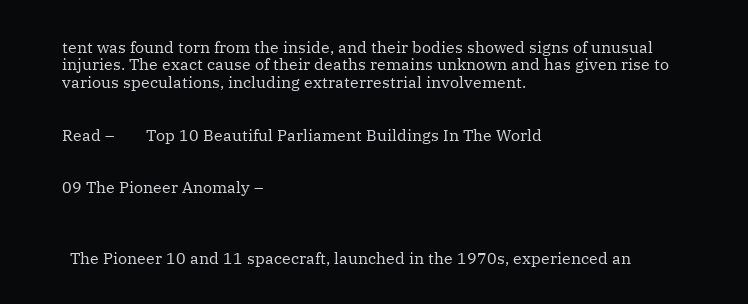tent was found torn from the inside, and their bodies showed signs of unusual injuries. The exact cause of their deaths remains unknown and has given rise to various speculations, including extraterrestrial involvement.


Read –        Top 10 Beautiful Parliament Buildings In The World


09 The Pioneer Anomaly –



  The Pioneer 10 and 11 spacecraft, launched in the 1970s, experienced an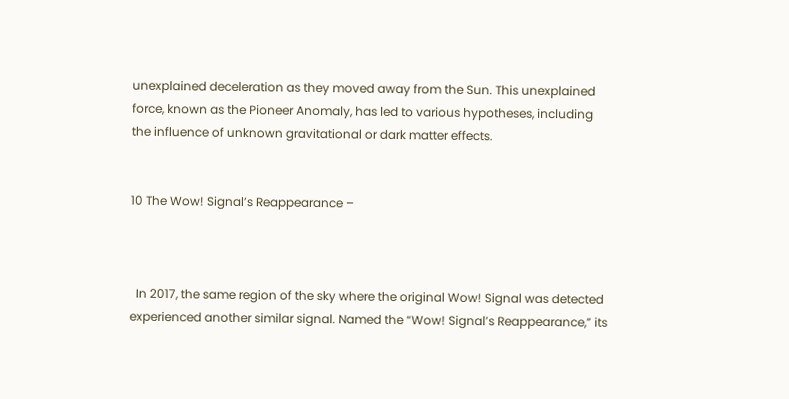unexplained deceleration as they moved away from the Sun. This unexplained force, known as the Pioneer Anomaly, has led to various hypotheses, including the influence of unknown gravitational or dark matter effects.


10 The Wow! Signal’s Reappearance –



  In 2017, the same region of the sky where the original Wow! Signal was detected experienced another similar signal. Named the “Wow! Signal’s Reappearance,” its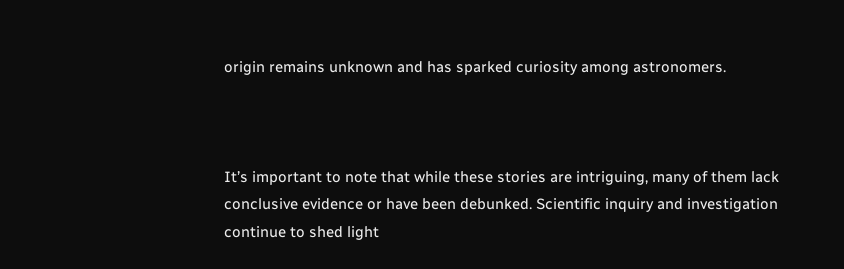origin remains unknown and has sparked curiosity among astronomers.



It’s important to note that while these stories are intriguing, many of them lack conclusive evidence or have been debunked. Scientific inquiry and investigation continue to shed light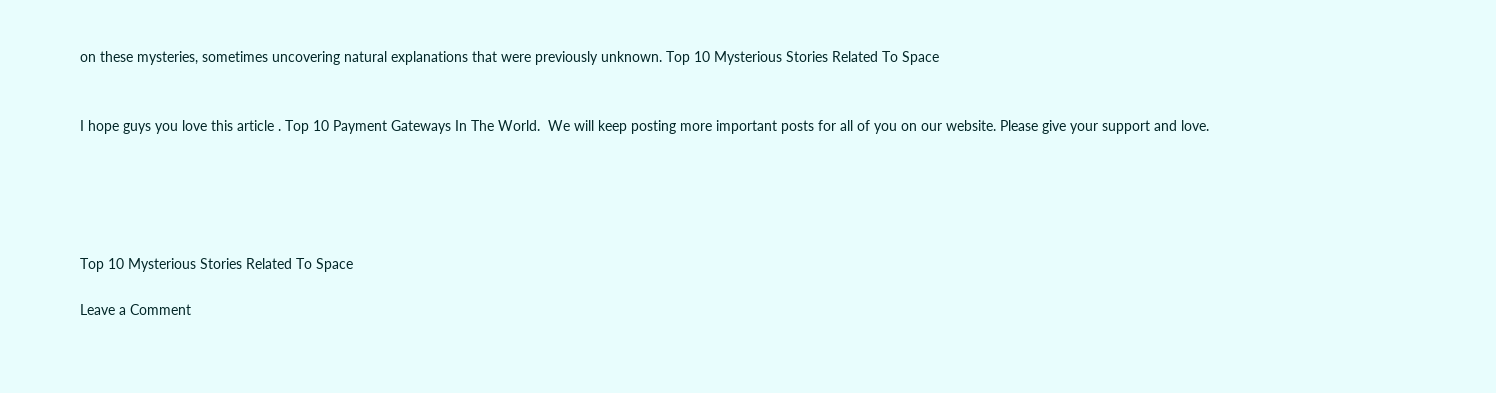on these mysteries, sometimes uncovering natural explanations that were previously unknown. Top 10 Mysterious Stories Related To Space


I hope guys you love this article . Top 10 Payment Gateways In The World.  We will keep posting more important posts for all of you on our website. Please give your support and love.





Top 10 Mysterious Stories Related To Space

Leave a Comment